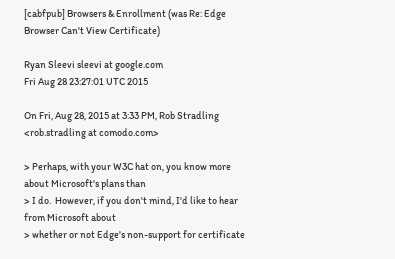[cabfpub] Browsers & Enrollment (was Re: Edge Browser Can't View Certificate)

Ryan Sleevi sleevi at google.com
Fri Aug 28 23:27:01 UTC 2015

On Fri, Aug 28, 2015 at 3:33 PM, Rob Stradling <rob.stradling at comodo.com>

> Perhaps, with your W3C hat on, you know more about Microsoft's plans than
> I do.  However, if you don't mind, I'd like to hear from Microsoft about
> whether or not Edge's non-support for certificate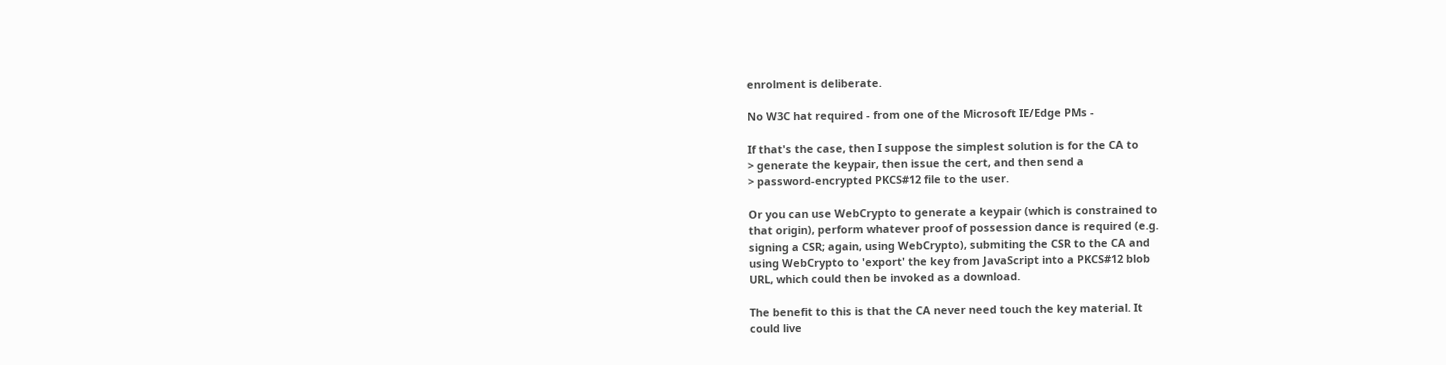enrolment is deliberate.

No W3C hat required - from one of the Microsoft IE/Edge PMs -

If that's the case, then I suppose the simplest solution is for the CA to
> generate the keypair, then issue the cert, and then send a
> password-encrypted PKCS#12 file to the user.

Or you can use WebCrypto to generate a keypair (which is constrained to
that origin), perform whatever proof of possession dance is required (e.g.
signing a CSR; again, using WebCrypto), submiting the CSR to the CA and
using WebCrypto to 'export' the key from JavaScript into a PKCS#12 blob
URL, which could then be invoked as a download.

The benefit to this is that the CA never need touch the key material. It
could live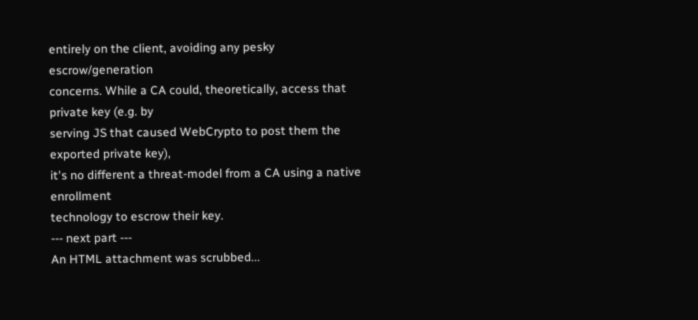entirely on the client, avoiding any pesky escrow/generation
concerns. While a CA could, theoretically, access that private key (e.g. by
serving JS that caused WebCrypto to post them the exported private key),
it's no different a threat-model from a CA using a native enrollment
technology to escrow their key.
--- next part ---
An HTML attachment was scrubbed...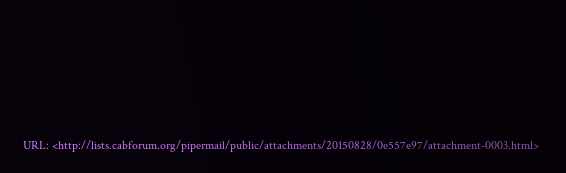URL: <http://lists.cabforum.org/pipermail/public/attachments/20150828/0e557e97/attachment-0003.html>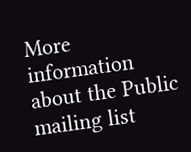More information about the Public mailing list